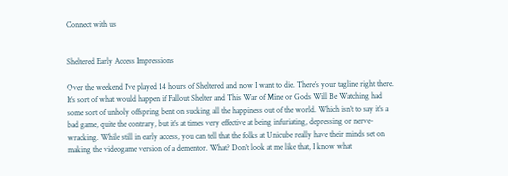Connect with us


Sheltered Early Access Impressions

Over the weekend I’ve played 14 hours of Sheltered and now I want to die. There’s your tagline right there. It’s sort of what would happen if Fallout Shelter and This War of Mine or Gods Will Be Watching had some sort of unholy offspring bent on sucking all the happiness out of the world. Which isn’t to say it’s a bad game, quite the contrary, but it’s at times very effective at being infuriating, depressing or nerve-wracking. While still in early access, you can tell that the folks at Unicube really have their minds set on making the videogame version of a dementor. What? Don’t look at me like that, I know what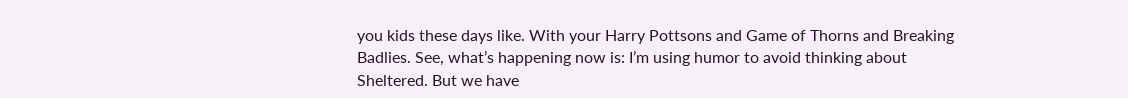you kids these days like. With your Harry Pottsons and Game of Thorns and Breaking Badlies. See, what’s happening now is: I’m using humor to avoid thinking about Sheltered. But we have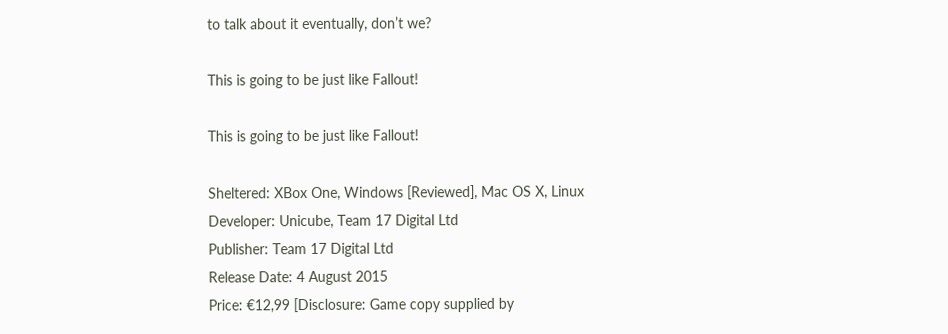to talk about it eventually, don’t we?

This is going to be just like Fallout!

This is going to be just like Fallout!

Sheltered: XBox One, Windows [Reviewed], Mac OS X, Linux
Developer: Unicube, Team 17 Digital Ltd
Publisher: Team 17 Digital Ltd
Release Date: 4 August 2015
Price: €12,99 [Disclosure: Game copy supplied by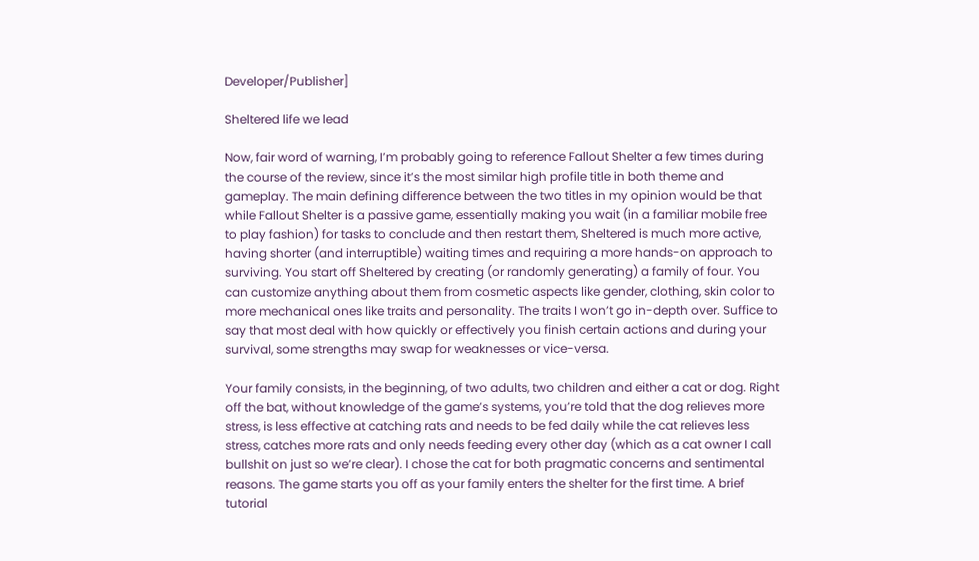Developer/Publisher]

Sheltered life we lead

Now, fair word of warning, I’m probably going to reference Fallout Shelter a few times during the course of the review, since it’s the most similar high profile title in both theme and gameplay. The main defining difference between the two titles in my opinion would be that while Fallout Shelter is a passive game, essentially making you wait (in a familiar mobile free to play fashion) for tasks to conclude and then restart them, Sheltered is much more active, having shorter (and interruptible) waiting times and requiring a more hands-on approach to surviving. You start off Sheltered by creating (or randomly generating) a family of four. You can customize anything about them from cosmetic aspects like gender, clothing, skin color to more mechanical ones like traits and personality. The traits I won’t go in-depth over. Suffice to say that most deal with how quickly or effectively you finish certain actions and during your survival, some strengths may swap for weaknesses or vice-versa.

Your family consists, in the beginning, of two adults, two children and either a cat or dog. Right off the bat, without knowledge of the game’s systems, you’re told that the dog relieves more stress, is less effective at catching rats and needs to be fed daily while the cat relieves less stress, catches more rats and only needs feeding every other day (which as a cat owner I call bullshit on just so we’re clear). I chose the cat for both pragmatic concerns and sentimental reasons. The game starts you off as your family enters the shelter for the first time. A brief tutorial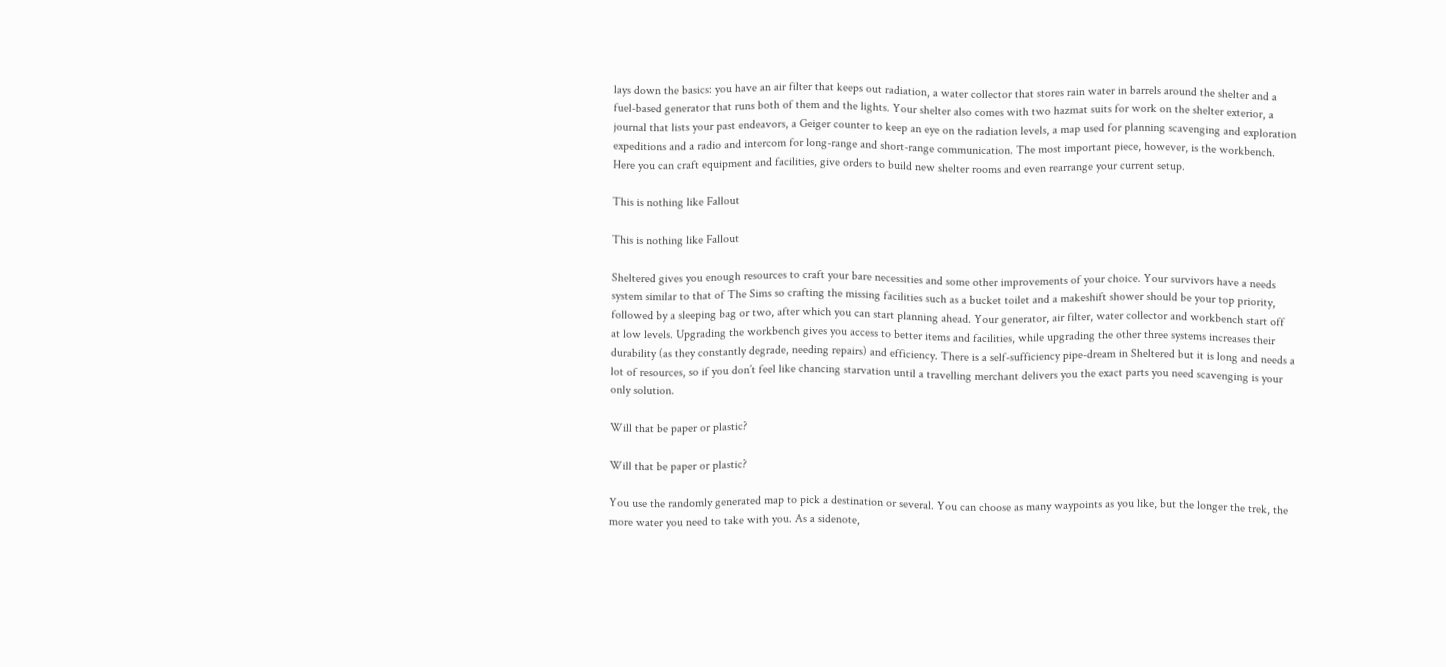lays down the basics: you have an air filter that keeps out radiation, a water collector that stores rain water in barrels around the shelter and a fuel-based generator that runs both of them and the lights. Your shelter also comes with two hazmat suits for work on the shelter exterior, a journal that lists your past endeavors, a Geiger counter to keep an eye on the radiation levels, a map used for planning scavenging and exploration expeditions and a radio and intercom for long-range and short-range communication. The most important piece, however, is the workbench. Here you can craft equipment and facilities, give orders to build new shelter rooms and even rearrange your current setup.

This is nothing like Fallout

This is nothing like Fallout

Sheltered gives you enough resources to craft your bare necessities and some other improvements of your choice. Your survivors have a needs system similar to that of The Sims so crafting the missing facilities such as a bucket toilet and a makeshift shower should be your top priority, followed by a sleeping bag or two, after which you can start planning ahead. Your generator, air filter, water collector and workbench start off at low levels. Upgrading the workbench gives you access to better items and facilities, while upgrading the other three systems increases their durability (as they constantly degrade, needing repairs) and efficiency. There is a self-sufficiency pipe-dream in Sheltered but it is long and needs a lot of resources, so if you don’t feel like chancing starvation until a travelling merchant delivers you the exact parts you need scavenging is your only solution.

Will that be paper or plastic?

Will that be paper or plastic?

You use the randomly generated map to pick a destination or several. You can choose as many waypoints as you like, but the longer the trek, the more water you need to take with you. As a sidenote,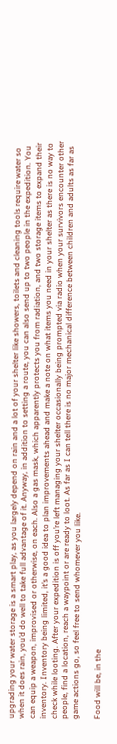upgrading your water storage is a smart play, as you largely depend on rain and a lot of your shelter like showers, toilets and cleaning tools require water so when it does rain, you’d do well to take full advantage of it. Anyway, in addition to setting a route, you can also send up to two people in the expedition. You can equip a weapon, improvised or otherwise, on each. Also a gas mask, which apparently protects you from radiation, and two storage items to expand their inventory. Inventory being limited, it’s a good idea to plan improvements ahead and make a note on what items you need in your shelter as there is no way to check while looting. After your expedition is off you’re left managing your shelter occasionally being prompted via radio when your survivors encounter other people, find a location, reach a waypoint or are ready to loot. As far as I can tell there is no major mechanical difference between children and adults as far as game actions go, so feel free to send whomever you like.

Food will be, in the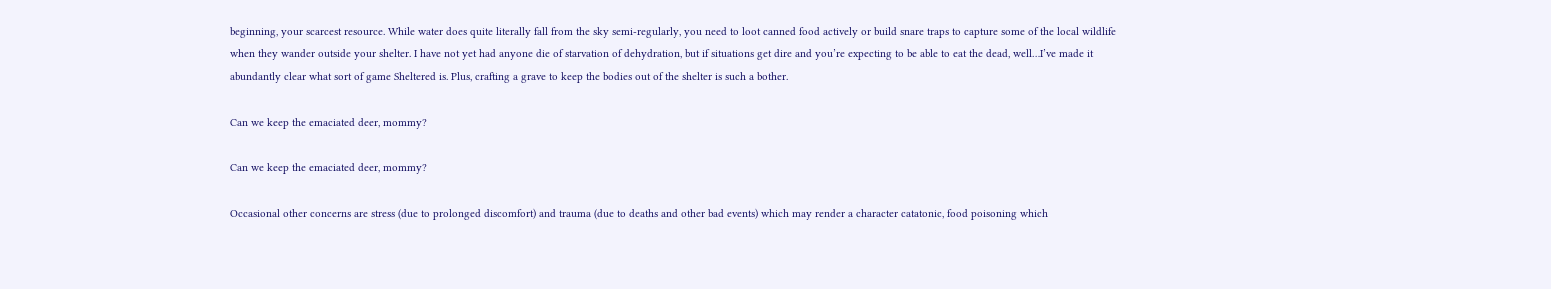beginning, your scarcest resource. While water does quite literally fall from the sky semi-regularly, you need to loot canned food actively or build snare traps to capture some of the local wildlife when they wander outside your shelter. I have not yet had anyone die of starvation of dehydration, but if situations get dire and you’re expecting to be able to eat the dead, well…I’ve made it abundantly clear what sort of game Sheltered is. Plus, crafting a grave to keep the bodies out of the shelter is such a bother.

Can we keep the emaciated deer, mommy?

Can we keep the emaciated deer, mommy?

Occasional other concerns are stress (due to prolonged discomfort) and trauma (due to deaths and other bad events) which may render a character catatonic, food poisoning which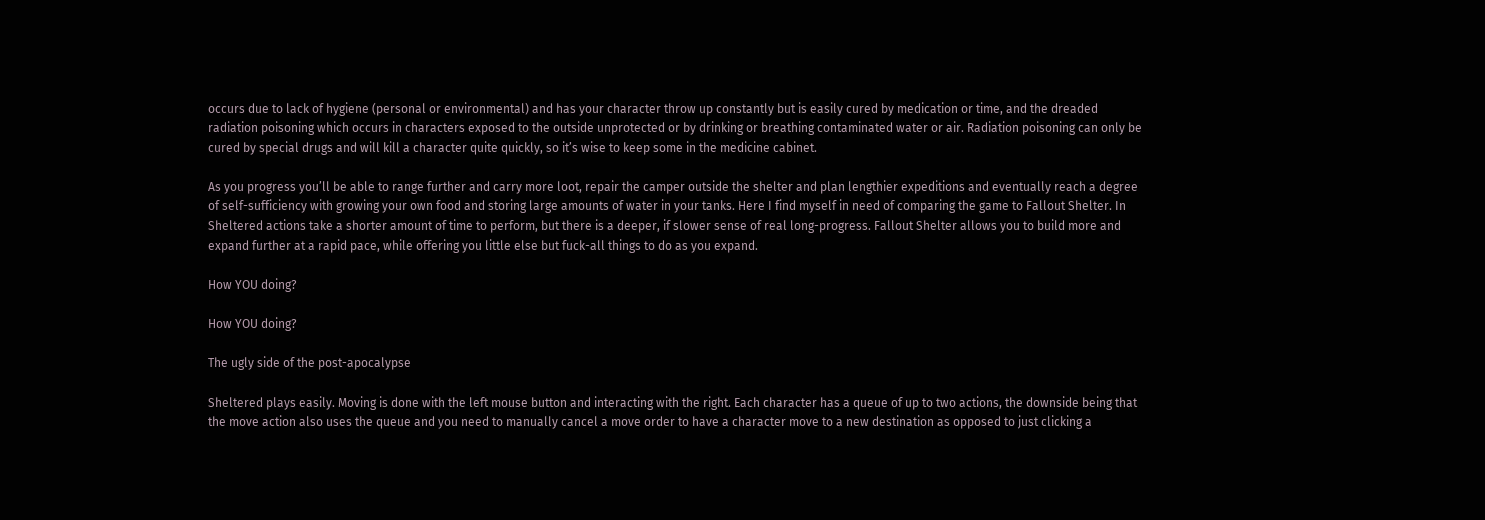occurs due to lack of hygiene (personal or environmental) and has your character throw up constantly but is easily cured by medication or time, and the dreaded radiation poisoning which occurs in characters exposed to the outside unprotected or by drinking or breathing contaminated water or air. Radiation poisoning can only be cured by special drugs and will kill a character quite quickly, so it’s wise to keep some in the medicine cabinet.

As you progress you’ll be able to range further and carry more loot, repair the camper outside the shelter and plan lengthier expeditions and eventually reach a degree of self-sufficiency with growing your own food and storing large amounts of water in your tanks. Here I find myself in need of comparing the game to Fallout Shelter. In Sheltered actions take a shorter amount of time to perform, but there is a deeper, if slower sense of real long-progress. Fallout Shelter allows you to build more and expand further at a rapid pace, while offering you little else but fuck-all things to do as you expand.

How YOU doing?

How YOU doing?

The ugly side of the post-apocalypse

Sheltered plays easily. Moving is done with the left mouse button and interacting with the right. Each character has a queue of up to two actions, the downside being that the move action also uses the queue and you need to manually cancel a move order to have a character move to a new destination as opposed to just clicking a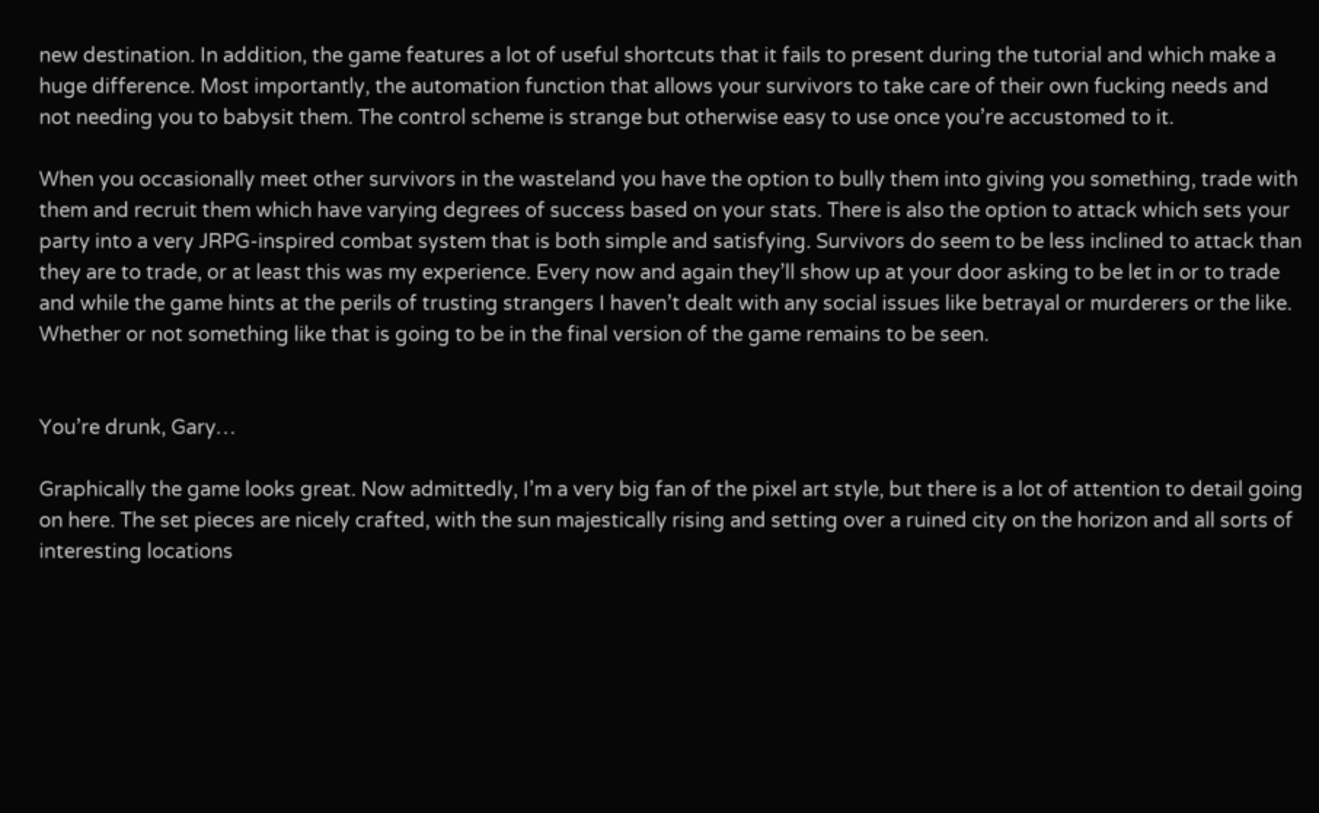new destination. In addition, the game features a lot of useful shortcuts that it fails to present during the tutorial and which make a huge difference. Most importantly, the automation function that allows your survivors to take care of their own fucking needs and not needing you to babysit them. The control scheme is strange but otherwise easy to use once you’re accustomed to it.

When you occasionally meet other survivors in the wasteland you have the option to bully them into giving you something, trade with them and recruit them which have varying degrees of success based on your stats. There is also the option to attack which sets your party into a very JRPG-inspired combat system that is both simple and satisfying. Survivors do seem to be less inclined to attack than they are to trade, or at least this was my experience. Every now and again they’ll show up at your door asking to be let in or to trade and while the game hints at the perils of trusting strangers I haven’t dealt with any social issues like betrayal or murderers or the like. Whether or not something like that is going to be in the final version of the game remains to be seen.


You’re drunk, Gary…

Graphically the game looks great. Now admittedly, I’m a very big fan of the pixel art style, but there is a lot of attention to detail going on here. The set pieces are nicely crafted, with the sun majestically rising and setting over a ruined city on the horizon and all sorts of interesting locations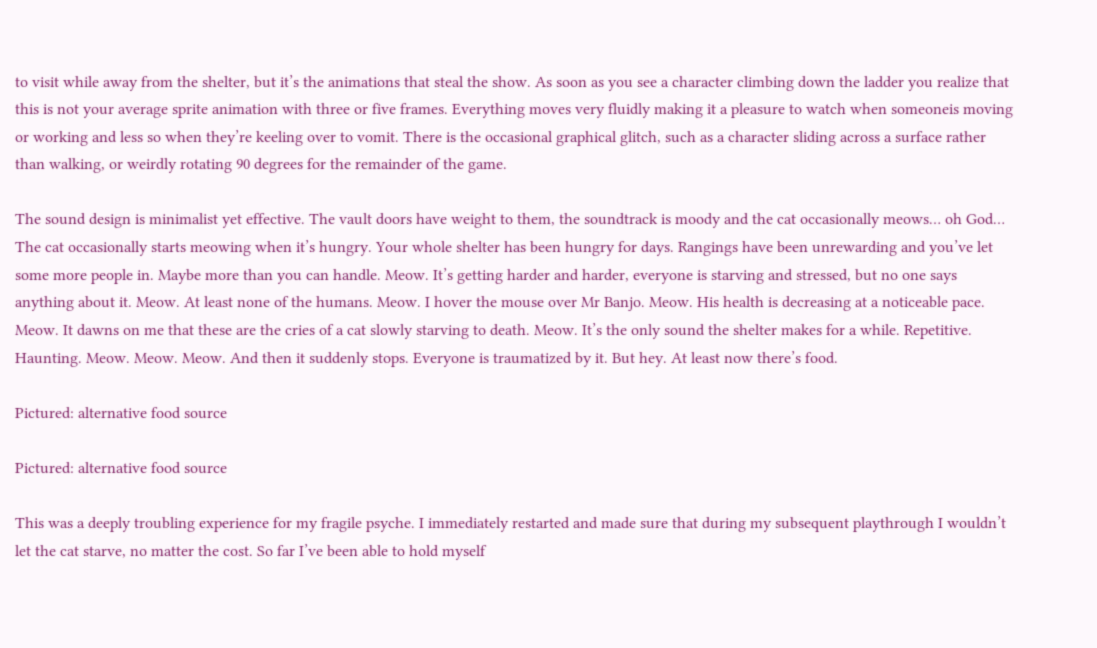to visit while away from the shelter, but it’s the animations that steal the show. As soon as you see a character climbing down the ladder you realize that this is not your average sprite animation with three or five frames. Everything moves very fluidly making it a pleasure to watch when someoneis moving or working and less so when they’re keeling over to vomit. There is the occasional graphical glitch, such as a character sliding across a surface rather than walking, or weirdly rotating 90 degrees for the remainder of the game.

The sound design is minimalist yet effective. The vault doors have weight to them, the soundtrack is moody and the cat occasionally meows… oh God… The cat occasionally starts meowing when it’s hungry. Your whole shelter has been hungry for days. Rangings have been unrewarding and you’ve let some more people in. Maybe more than you can handle. Meow. It’s getting harder and harder, everyone is starving and stressed, but no one says anything about it. Meow. At least none of the humans. Meow. I hover the mouse over Mr Banjo. Meow. His health is decreasing at a noticeable pace. Meow. It dawns on me that these are the cries of a cat slowly starving to death. Meow. It’s the only sound the shelter makes for a while. Repetitive. Haunting. Meow. Meow. Meow. And then it suddenly stops. Everyone is traumatized by it. But hey. At least now there’s food.

Pictured: alternative food source

Pictured: alternative food source

This was a deeply troubling experience for my fragile psyche. I immediately restarted and made sure that during my subsequent playthrough I wouldn’t let the cat starve, no matter the cost. So far I’ve been able to hold myself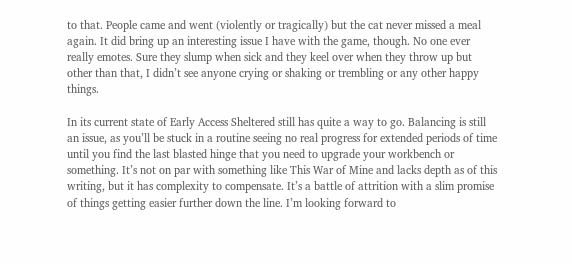to that. People came and went (violently or tragically) but the cat never missed a meal again. It did bring up an interesting issue I have with the game, though. No one ever really emotes. Sure they slump when sick and they keel over when they throw up but other than that, I didn’t see anyone crying or shaking or trembling or any other happy things.

In its current state of Early Access Sheltered still has quite a way to go. Balancing is still an issue, as you’ll be stuck in a routine seeing no real progress for extended periods of time until you find the last blasted hinge that you need to upgrade your workbench or something. It’s not on par with something like This War of Mine and lacks depth as of this writing, but it has complexity to compensate. It’s a battle of attrition with a slim promise of things getting easier further down the line. I’m looking forward to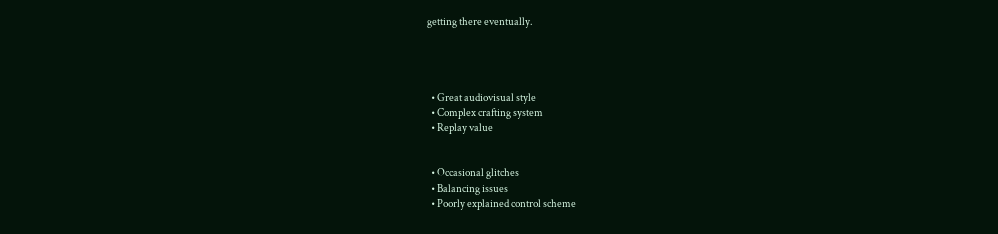getting there eventually.




  • Great audiovisual style
  • Complex crafting system
  • Replay value


  • Occasional glitches
  • Balancing issues
  • Poorly explained control scheme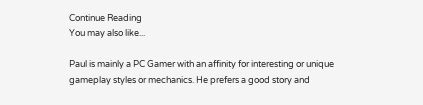Continue Reading
You may also like...

Paul is mainly a PC Gamer with an affinity for interesting or unique gameplay styles or mechanics. He prefers a good story and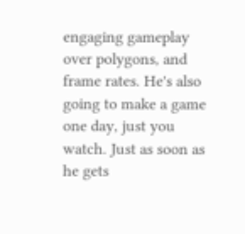engaging gameplay over polygons, and frame rates. He's also going to make a game one day, just you watch. Just as soon as he gets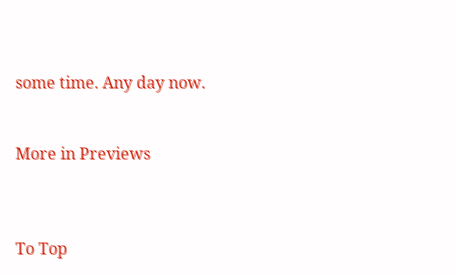some time. Any day now.


More in Previews



To Top